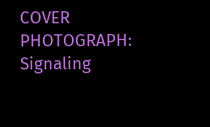COVER PHOTOGRAPH: Signaling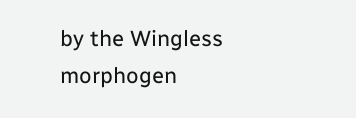by the Wingless morphogen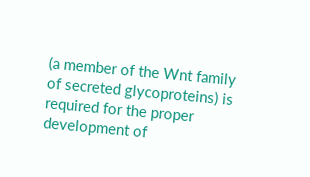(a member of the Wnt family of secreted glycoproteins) is required for the proper development of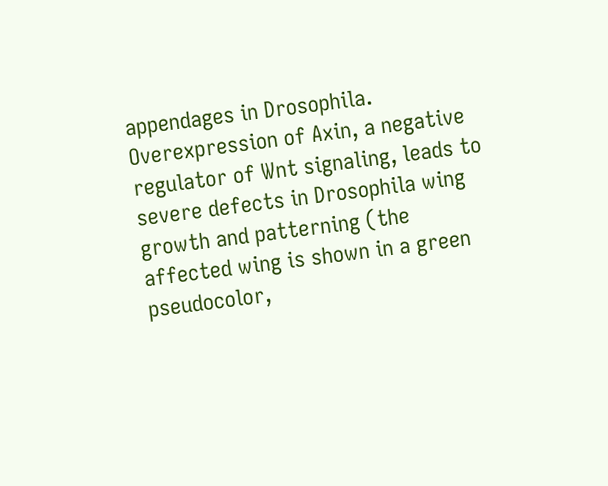appendages in Drosophila. Overexpression of Axin, a negative regulator of Wnt signaling, leads to severe defects in Drosophila wing growth and patterning (the affected wing is shown in a green pseudocolor,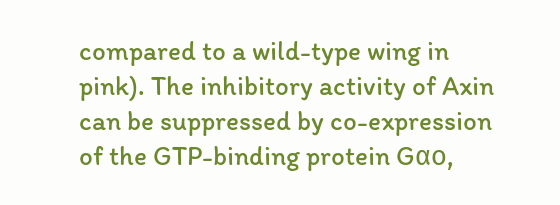compared to a wild-type wing in pink). The inhibitory activity of Axin can be suppressed by co-expression of the GTP-binding protein Gαo,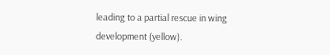leading to a partial rescue in wing development (yellow).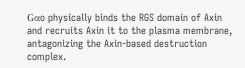Gαo physically binds the RGS domain of Axin and recruits Axin it to the plasma membrane, antagonizing the Axin-based destruction complex.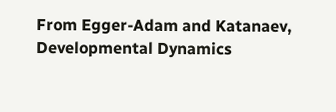From Egger-Adam and Katanaev, Developmental Dynamics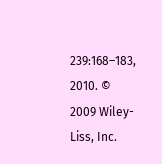239:168–183, 2010. © 2009 Wiley-Liss, Inc.